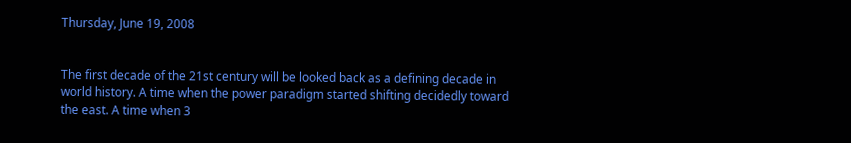Thursday, June 19, 2008


The first decade of the 21st century will be looked back as a defining decade in world history. A time when the power paradigm started shifting decidedly toward the east. A time when 3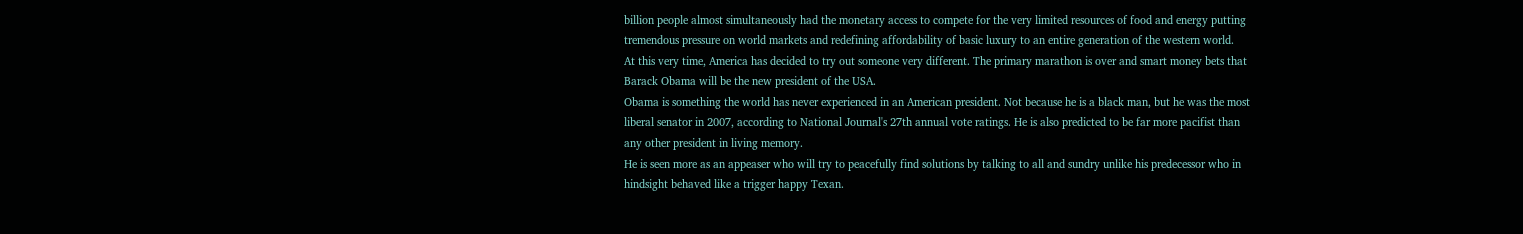billion people almost simultaneously had the monetary access to compete for the very limited resources of food and energy putting tremendous pressure on world markets and redefining affordability of basic luxury to an entire generation of the western world.
At this very time, America has decided to try out someone very different. The primary marathon is over and smart money bets that Barack Obama will be the new president of the USA.
Obama is something the world has never experienced in an American president. Not because he is a black man, but he was the most liberal senator in 2007, according to National Journal's 27th annual vote ratings. He is also predicted to be far more pacifist than any other president in living memory.
He is seen more as an appeaser who will try to peacefully find solutions by talking to all and sundry unlike his predecessor who in hindsight behaved like a trigger happy Texan.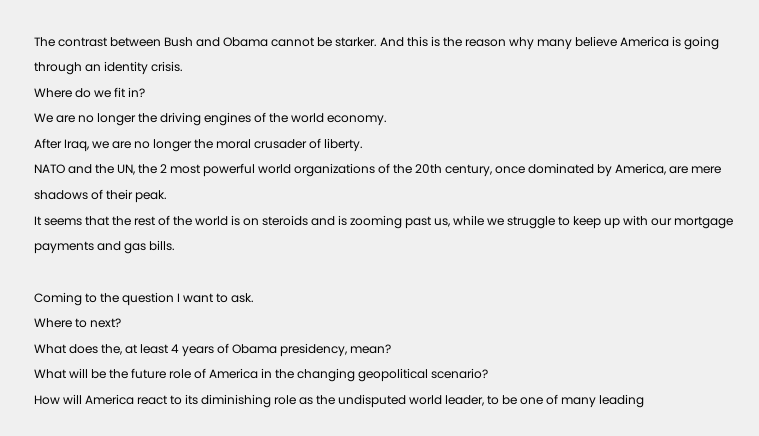The contrast between Bush and Obama cannot be starker. And this is the reason why many believe America is going through an identity crisis.
Where do we fit in?
We are no longer the driving engines of the world economy.
After Iraq, we are no longer the moral crusader of liberty.
NATO and the UN, the 2 most powerful world organizations of the 20th century, once dominated by America, are mere shadows of their peak.
It seems that the rest of the world is on steroids and is zooming past us, while we struggle to keep up with our mortgage payments and gas bills.

Coming to the question I want to ask.
Where to next?
What does the, at least 4 years of Obama presidency, mean?
What will be the future role of America in the changing geopolitical scenario?
How will America react to its diminishing role as the undisputed world leader, to be one of many leading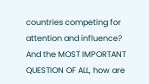countries competing for attention and influence?
And the MOST IMPORTANT QUESTION OF ALL, how are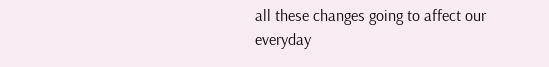all these changes going to affect our everyday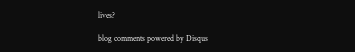lives?

blog comments powered by Disqus